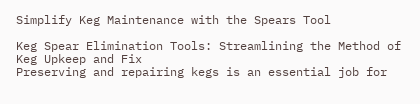Simplify Keg Maintenance with the Spears Tool

Keg Spear Elimination Tools: Streamlining the Method of Keg Upkeep and Fix
Preserving and repairing kegs is an essential job for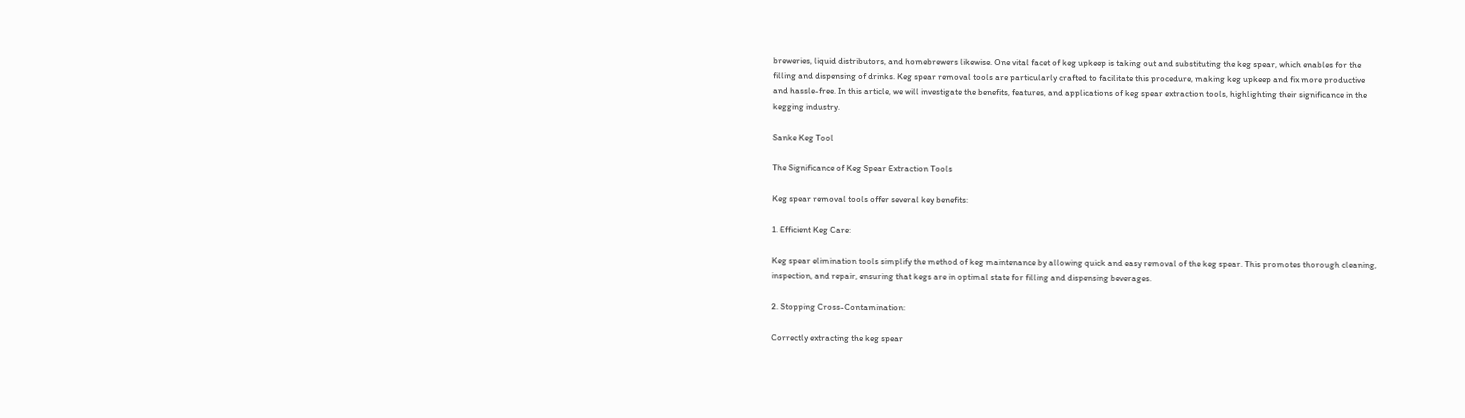breweries, liquid distributors, and homebrewers likewise. One vital facet of keg upkeep is taking out and substituting the keg spear, which enables for the filling and dispensing of drinks. Keg spear removal tools are particularly crafted to facilitate this procedure, making keg upkeep and fix more productive and hassle-free. In this article, we will investigate the benefits, features, and applications of keg spear extraction tools, highlighting their significance in the kegging industry.

Sanke Keg Tool

The Significance of Keg Spear Extraction Tools

Keg spear removal tools offer several key benefits:

1. Efficient Keg Care:

Keg spear elimination tools simplify the method of keg maintenance by allowing quick and easy removal of the keg spear. This promotes thorough cleaning, inspection, and repair, ensuring that kegs are in optimal state for filling and dispensing beverages.

2. Stopping Cross-Contamination:

Correctly extracting the keg spear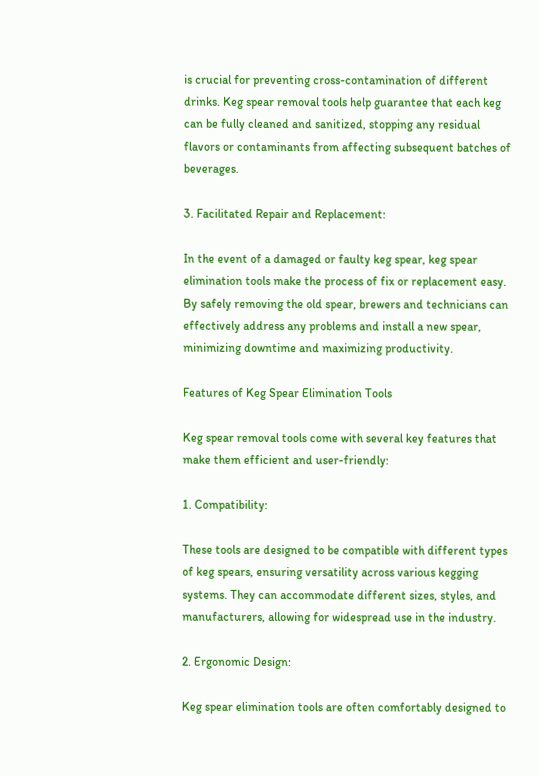is crucial for preventing cross-contamination of different drinks. Keg spear removal tools help guarantee that each keg can be fully cleaned and sanitized, stopping any residual flavors or contaminants from affecting subsequent batches of beverages.

3. Facilitated Repair and Replacement:

In the event of a damaged or faulty keg spear, keg spear elimination tools make the process of fix or replacement easy. By safely removing the old spear, brewers and technicians can effectively address any problems and install a new spear, minimizing downtime and maximizing productivity.

Features of Keg Spear Elimination Tools

Keg spear removal tools come with several key features that make them efficient and user-friendly:

1. Compatibility:

These tools are designed to be compatible with different types of keg spears, ensuring versatility across various kegging systems. They can accommodate different sizes, styles, and manufacturers, allowing for widespread use in the industry.

2. Ergonomic Design:

Keg spear elimination tools are often comfortably designed to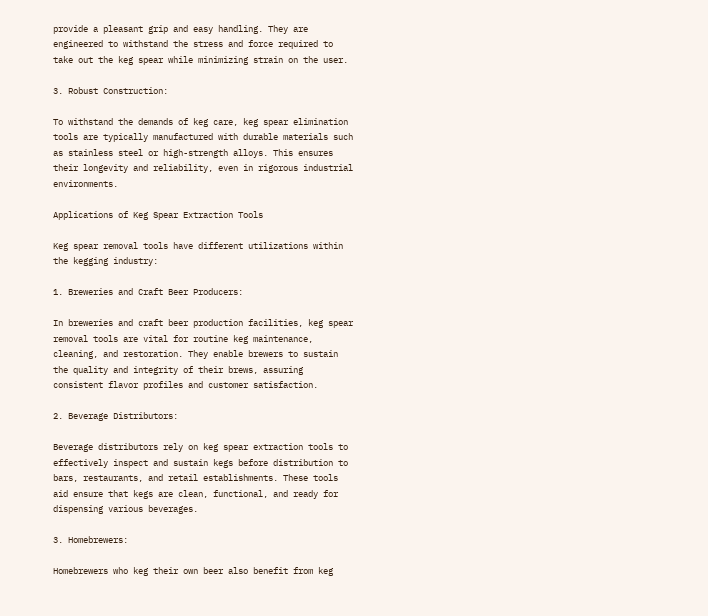provide a pleasant grip and easy handling. They are engineered to withstand the stress and force required to take out the keg spear while minimizing strain on the user.

3. Robust Construction:

To withstand the demands of keg care, keg spear elimination tools are typically manufactured with durable materials such as stainless steel or high-strength alloys. This ensures their longevity and reliability, even in rigorous industrial environments.

Applications of Keg Spear Extraction Tools

Keg spear removal tools have different utilizations within the kegging industry:

1. Breweries and Craft Beer Producers:

In breweries and craft beer production facilities, keg spear removal tools are vital for routine keg maintenance, cleaning, and restoration. They enable brewers to sustain the quality and integrity of their brews, assuring consistent flavor profiles and customer satisfaction.

2. Beverage Distributors:

Beverage distributors rely on keg spear extraction tools to effectively inspect and sustain kegs before distribution to bars, restaurants, and retail establishments. These tools aid ensure that kegs are clean, functional, and ready for dispensing various beverages.

3. Homebrewers:

Homebrewers who keg their own beer also benefit from keg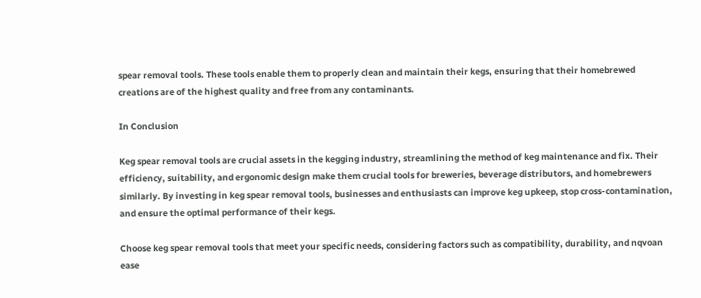spear removal tools. These tools enable them to properly clean and maintain their kegs, ensuring that their homebrewed creations are of the highest quality and free from any contaminants.

In Conclusion

Keg spear removal tools are crucial assets in the kegging industry, streamlining the method of keg maintenance and fix. Their efficiency, suitability, and ergonomic design make them crucial tools for breweries, beverage distributors, and homebrewers similarly. By investing in keg spear removal tools, businesses and enthusiasts can improve keg upkeep, stop cross-contamination, and ensure the optimal performance of their kegs.

Choose keg spear removal tools that meet your specific needs, considering factors such as compatibility, durability, and nqvoan ease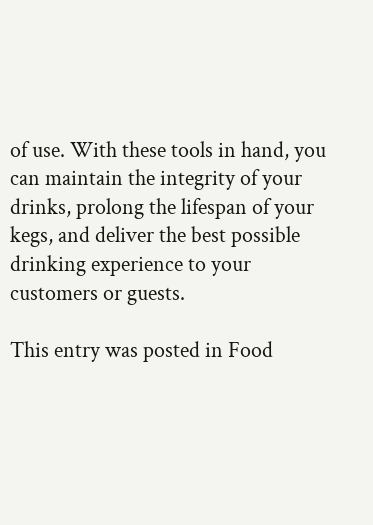of use. With these tools in hand, you can maintain the integrity of your drinks, prolong the lifespan of your kegs, and deliver the best possible drinking experience to your customers or guests.

This entry was posted in Food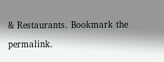& Restaurants. Bookmark the permalink.